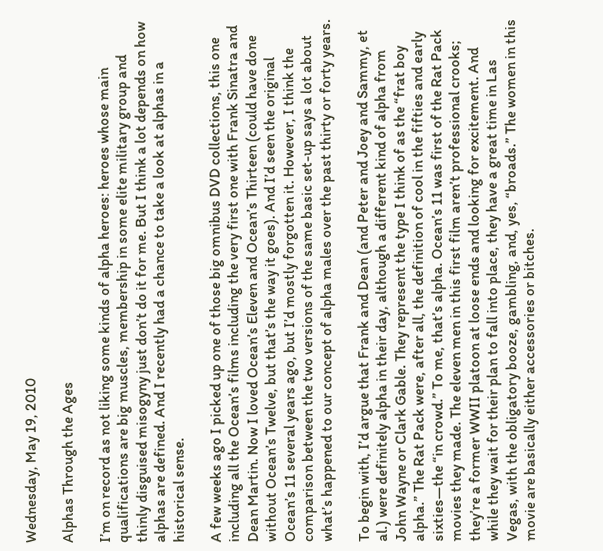Wednesday, May 19, 2010

Alphas Through the Ages

I’m on record as not liking some kinds of alpha heroes: heroes whose main qualifications are big muscles, membership in some elite military group and thinly disguised misogyny just don’t do it for me. But I think a lot depends on how alphas are defined. And I recently had a chance to take a look at alphas in a historical sense.

A few weeks ago I picked up one of those big omnibus DVD collections, this one including all the Ocean’s films including the very first one with Frank Sinatra and Dean Martin. Now I loved Ocean’s Eleven and Ocean’s Thirteen (could have done without Ocean’s Twelve, but that’s the way it goes). And I’d seen the original Ocean’s 11 several years ago, but I’d mostly forgotten it. However, I think the comparison between the two versions of the same basic set-up says a lot about what’s happened to our concept of alpha males over the past thirty or forty years.

To begin with, I’d argue that Frank and Dean (and Peter and Joey and Sammy, et al.) were definitely alpha in their day, although a different kind of alpha from John Wayne or Clark Gable. They represent the type I think of as the “frat boy alpha.” The Rat Pack were, after all, the definition of cool in the fifties and early sixties—the “in crowd.” To me, that’s alpha. Ocean’s 11 was first of the Rat Pack movies they made. The eleven men in this first film aren’t professional crooks; they’re a former WWII platoon at loose ends and looking for excitement. And while they wait for their plan to fall into place, they have a great time in Las Vegas, with the obligatory booze, gambling, and, yes, “broads.” The women in this movie are basically either accessories or bitches.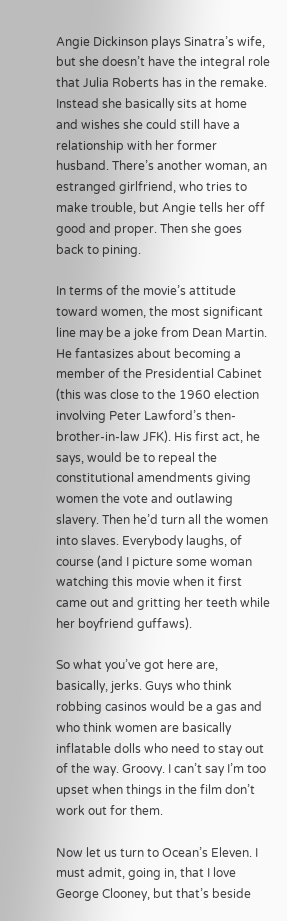Angie Dickinson plays Sinatra’s wife, but she doesn’t have the integral role that Julia Roberts has in the remake. Instead she basically sits at home and wishes she could still have a relationship with her former husband. There’s another woman, an estranged girlfriend, who tries to make trouble, but Angie tells her off good and proper. Then she goes back to pining.

In terms of the movie’s attitude toward women, the most significant line may be a joke from Dean Martin. He fantasizes about becoming a member of the Presidential Cabinet (this was close to the 1960 election involving Peter Lawford’s then-brother-in-law JFK). His first act, he says, would be to repeal the constitutional amendments giving women the vote and outlawing slavery. Then he’d turn all the women into slaves. Everybody laughs, of course (and I picture some woman watching this movie when it first came out and gritting her teeth while her boyfriend guffaws).

So what you’ve got here are, basically, jerks. Guys who think robbing casinos would be a gas and who think women are basically inflatable dolls who need to stay out of the way. Groovy. I can’t say I’m too upset when things in the film don’t work out for them.

Now let us turn to Ocean’s Eleven. I must admit, going in, that I love George Clooney, but that’s beside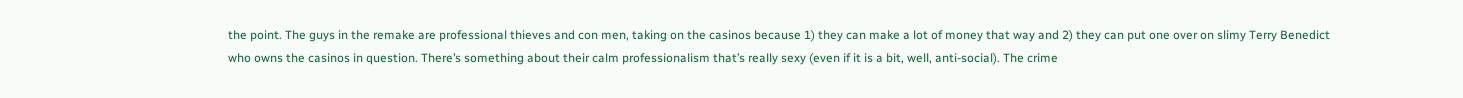the point. The guys in the remake are professional thieves and con men, taking on the casinos because 1) they can make a lot of money that way and 2) they can put one over on slimy Terry Benedict who owns the casinos in question. There’s something about their calm professionalism that’s really sexy (even if it is a bit, well, anti-social). The crime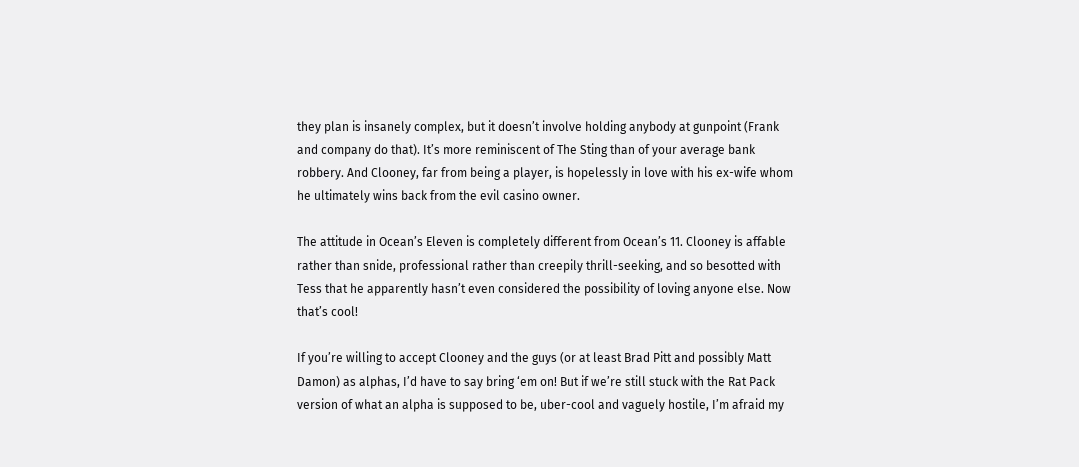they plan is insanely complex, but it doesn’t involve holding anybody at gunpoint (Frank and company do that). It’s more reminiscent of The Sting than of your average bank robbery. And Clooney, far from being a player, is hopelessly in love with his ex-wife whom he ultimately wins back from the evil casino owner.

The attitude in Ocean’s Eleven is completely different from Ocean’s 11. Clooney is affable rather than snide, professional rather than creepily thrill-seeking, and so besotted with Tess that he apparently hasn’t even considered the possibility of loving anyone else. Now that’s cool!

If you’re willing to accept Clooney and the guys (or at least Brad Pitt and possibly Matt Damon) as alphas, I’d have to say bring ‘em on! But if we’re still stuck with the Rat Pack version of what an alpha is supposed to be, uber-cool and vaguely hostile, I’m afraid my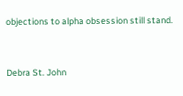objections to alpha obsession still stand.


Debra St. John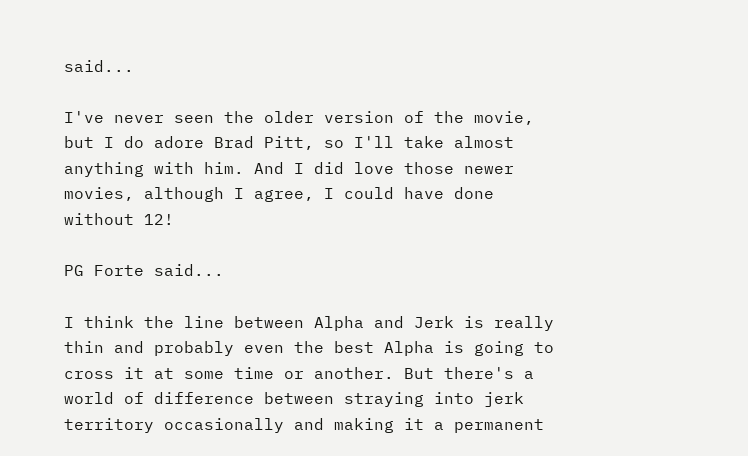said...

I've never seen the older version of the movie, but I do adore Brad Pitt, so I'll take almost anything with him. And I did love those newer movies, although I agree, I could have done without 12!

PG Forte said...

I think the line between Alpha and Jerk is really thin and probably even the best Alpha is going to cross it at some time or another. But there's a world of difference between straying into jerk territory occasionally and making it a permanent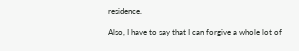residence.

Also, I have to say that I can forgive a whole lot of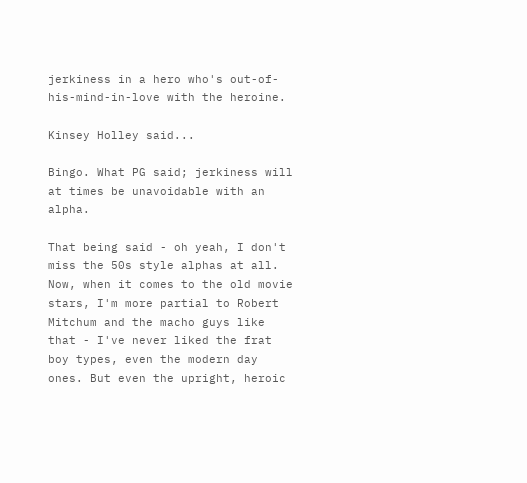jerkiness in a hero who's out-of-his-mind-in-love with the heroine.

Kinsey Holley said...

Bingo. What PG said; jerkiness will at times be unavoidable with an alpha.

That being said - oh yeah, I don't miss the 50s style alphas at all. Now, when it comes to the old movie stars, I'm more partial to Robert Mitchum and the macho guys like that - I've never liked the frat boy types, even the modern day ones. But even the upright, heroic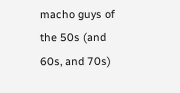macho guys of the 50s (and 60s, and 70s)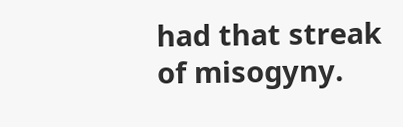had that streak of misogyny.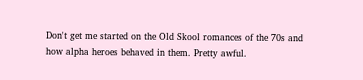Don't get me started on the Old Skool romances of the 70s and how alpha heroes behaved in them. Pretty awful.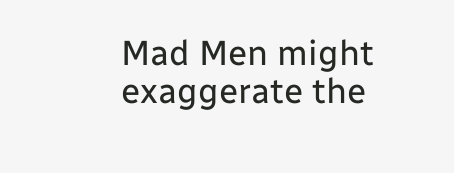Mad Men might exaggerate the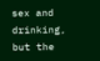sex and drinking, but the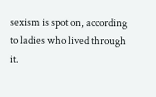sexism is spot on, according to ladies who lived through it.